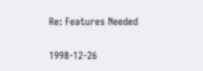Re: Features Needed

1998-12-26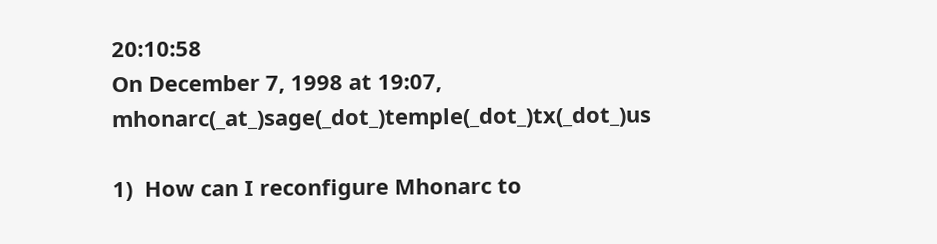20:10:58
On December 7, 1998 at 19:07, mhonarc(_at_)sage(_dot_)temple(_dot_)tx(_dot_)us

1)  How can I reconfigure Mhonarc to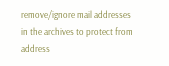remove/ignore mail addresses
in the archives to protect from address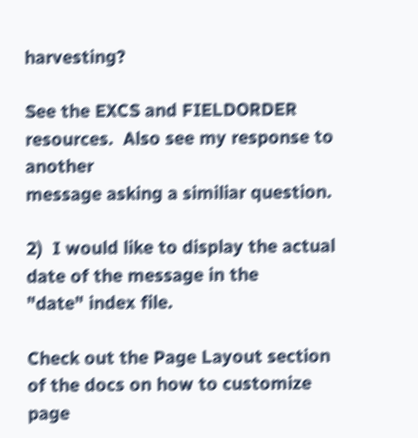harvesting?

See the EXCS and FIELDORDER resources.  Also see my response to another
message asking a similiar question.

2)  I would like to display the actual date of the message in the
"date" index file.

Check out the Page Layout section of the docs on how to customize
page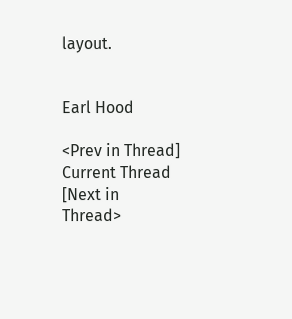layout.


Earl Hood

<Prev in Thread] Current Thread [Next in Thread>